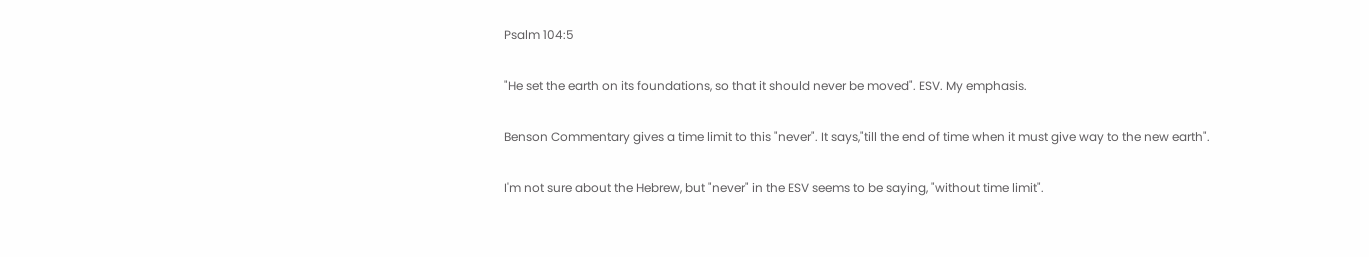Psalm 104:5

"He set the earth on its foundations, so that it should never be moved". ESV. My emphasis.

Benson Commentary gives a time limit to this "never". It says,"till the end of time when it must give way to the new earth".

I'm not sure about the Hebrew, but "never" in the ESV seems to be saying, "without time limit".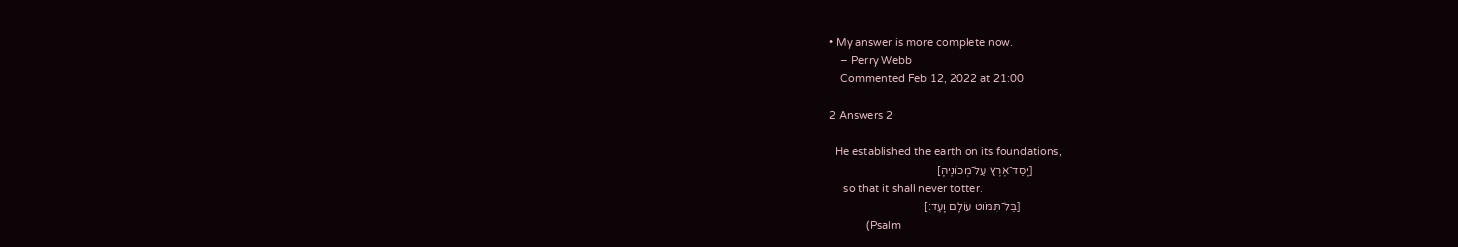• My answer is more complete now.
    – Perry Webb
    Commented Feb 12, 2022 at 21:00

2 Answers 2

  He established the earth on its foundations,
          [יָסַד־אֶרֶץ עַל־מְכֹונֶיהָ]
     so that it shall never totter.
              [בַּל־תִּמֹּוט עֹולָם וָעֶד׃]
             (Psalm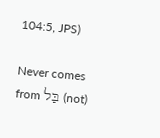104:5, JPS)

Never comes from בַּל (not)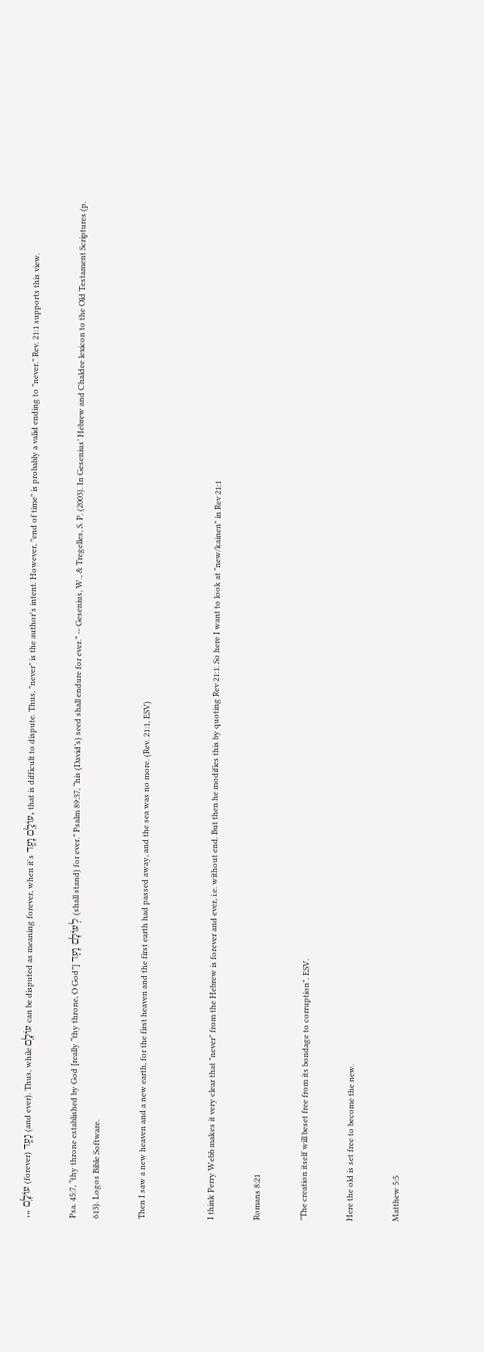... עֹולָ֥ם (forever) וָעֶֽד (and ever). Thus, while עֹולָ֥ם can be disputed as meaning forever, when it's עֹולָ֥ם וָעֶֽד, that is difficult to dispute. Thus, "never" is the author's intent. However, "end of time" is probably a valid ending to "never." Rev. 21:1 supports this view.

Psa. 45:7, “thy throne established by God [really “thy throne, O God”] לְעוֹלָם וָעֶד (shall stand) for ever.” Psalm 89:37, “his (David’s) seed shall endure for ever.” -- Gesenius, W., & Tregelles, S. P. (2003). In Gesenius’ Hebrew and Chaldee lexicon to the Old Testament Scriptures (p. 613). Logos Bible Software.

Then I saw a new heaven and a new earth, for the first heaven and the first earth had passed away, and the sea was no more. (Rev. 21:1, ESV)


I think Perry Webb makes it very clear that "never" from the Hebrew is forever and ever, i.e. without end. But then he modifies this by quoting Rev 21:1. So here I want to look at "new/kainen" in Rev 21:1

Romans 8:21

"The creation itself will beset free from its bondage to corruption". ESV.

Here the old is set free to become the new.

Matthew 5:5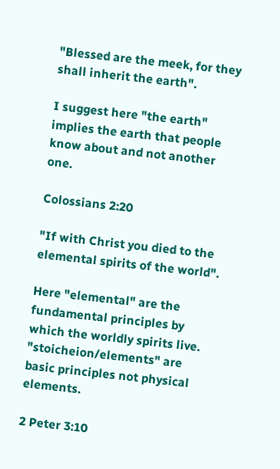"Blessed are the meek, for they shall inherit the earth".

I suggest here "the earth" implies the earth that people know about and not another one.

Colossians 2:20

"If with Christ you died to the elemental spirits of the world".

Here "elemental" are the fundamental principles by which the worldly spirits live. "stoicheion/elements" are basic principles not physical elements.

2 Peter 3:10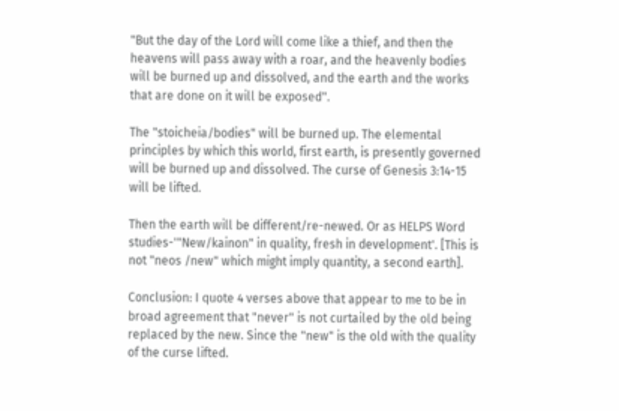"But the day of the Lord will come like a thief, and then the heavens will pass away with a roar, and the heavenly bodies will be burned up and dissolved, and the earth and the works that are done on it will be exposed".

The "stoicheia/bodies" will be burned up. The elemental principles by which this world, first earth, is presently governed will be burned up and dissolved. The curse of Genesis 3:14-15 will be lifted.

Then the earth will be different/re-newed. Or as HELPS Word studies-'"New/kainon" in quality, fresh in development'. [This is not "neos /new" which might imply quantity, a second earth].

Conclusion: I quote 4 verses above that appear to me to be in broad agreement that "never" is not curtailed by the old being replaced by the new. Since the "new" is the old with the quality of the curse lifted.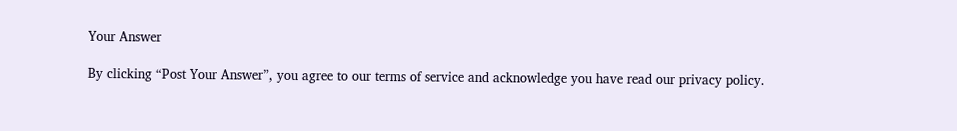Your Answer

By clicking “Post Your Answer”, you agree to our terms of service and acknowledge you have read our privacy policy.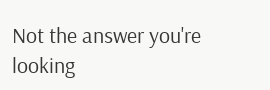Not the answer you're looking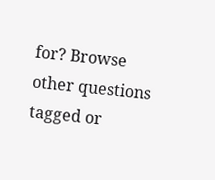for? Browse other questions tagged or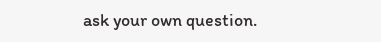ask your own question.